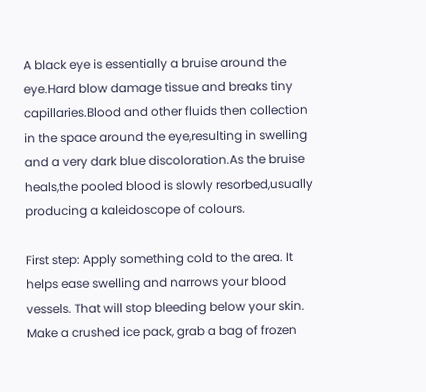A black eye is essentially a bruise around the eye.Hard blow damage tissue and breaks tiny capillaries.Blood and other fluids then collection in the space around the eye,resulting in swelling and a very dark blue discoloration.As the bruise heals,the pooled blood is slowly resorbed,usually producing a kaleidoscope of colours.

First step: Apply something cold to the area. It helps ease swelling and narrows your blood vessels. That will stop bleeding below your skin. Make a crushed ice pack, grab a bag of frozen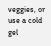veggies, or use a cold gel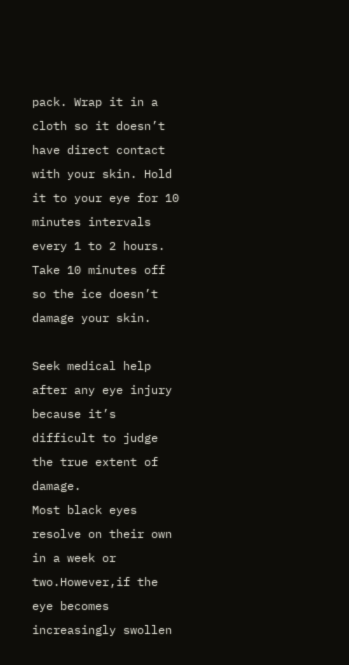pack. Wrap it in a cloth so it doesn’t have direct contact with your skin. Hold it to your eye for 10 minutes intervals every 1 to 2 hours. Take 10 minutes off so the ice doesn’t damage your skin.

Seek medical help after any eye injury because it’s difficult to judge the true extent of damage.
Most black eyes resolve on their own in a week or two.However,if the eye becomes increasingly swollen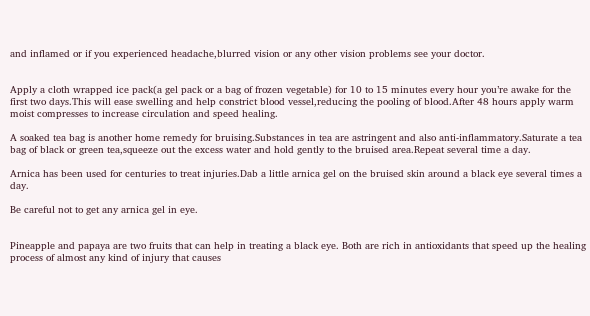and inflamed or if you experienced headache,blurred vision or any other vision problems see your doctor.


Apply a cloth wrapped ice pack(a gel pack or a bag of frozen vegetable) for 10 to 15 minutes every hour you’re awake for the first two days.This will ease swelling and help constrict blood vessel,reducing the pooling of blood.After 48 hours apply warm moist compresses to increase circulation and speed healing.

A soaked tea bag is another home remedy for bruising.Substances in tea are astringent and also anti-inflammatory.Saturate a tea bag of black or green tea,squeeze out the excess water and hold gently to the bruised area.Repeat several time a day.

Arnica has been used for centuries to treat injuries.Dab a little arnica gel on the bruised skin around a black eye several times a day.

Be careful not to get any arnica gel in eye.


Pineapple and papaya are two fruits that can help in treating a black eye. Both are rich in antioxidants that speed up the healing process of almost any kind of injury that causes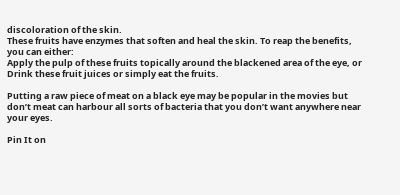discoloration of the skin.
These fruits have enzymes that soften and heal the skin. To reap the benefits, you can either:
Apply the pulp of these fruits topically around the blackened area of the eye, or
Drink these fruit juices or simply eat the fruits.

Putting a raw piece of meat on a black eye may be popular in the movies but don’t meat can harbour all sorts of bacteria that you don’t want anywhere near your eyes.

Pin It on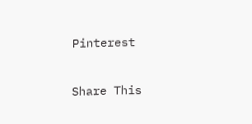Pinterest

Share This